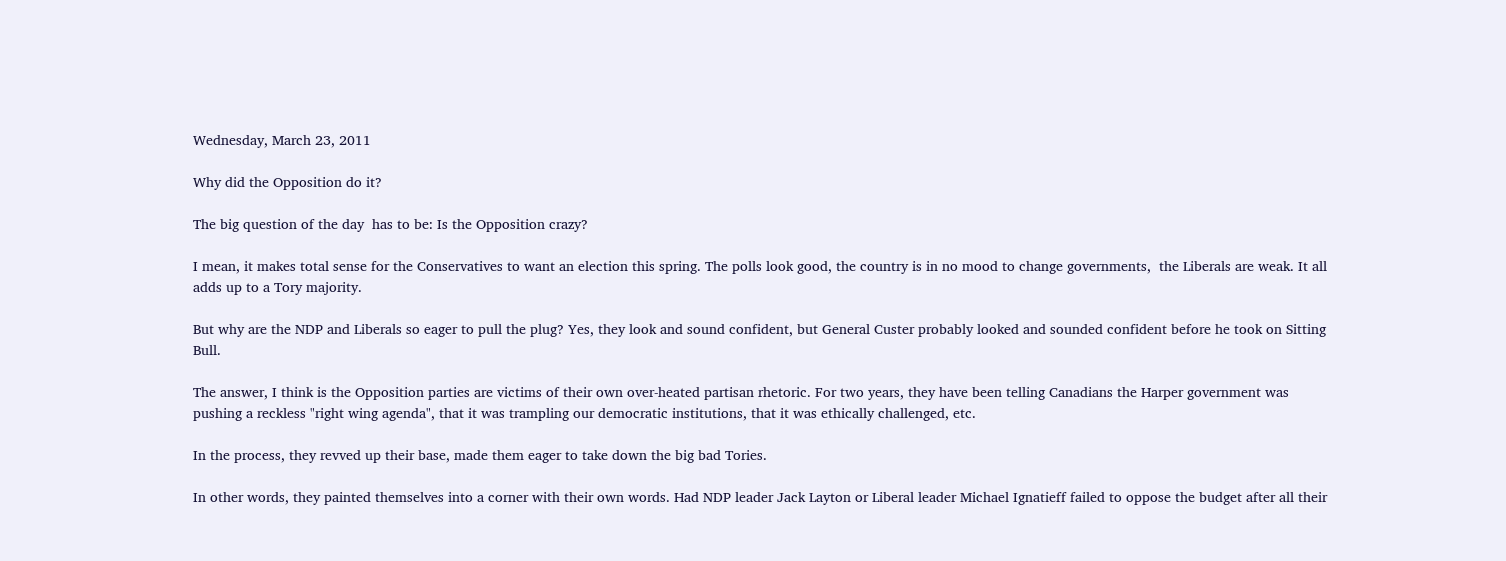Wednesday, March 23, 2011

Why did the Opposition do it?

The big question of the day  has to be: Is the Opposition crazy?

I mean, it makes total sense for the Conservatives to want an election this spring. The polls look good, the country is in no mood to change governments,  the Liberals are weak. It all adds up to a Tory majority.

But why are the NDP and Liberals so eager to pull the plug? Yes, they look and sound confident, but General Custer probably looked and sounded confident before he took on Sitting Bull.

The answer, I think is the Opposition parties are victims of their own over-heated partisan rhetoric. For two years, they have been telling Canadians the Harper government was pushing a reckless "right wing agenda", that it was trampling our democratic institutions, that it was ethically challenged, etc.

In the process, they revved up their base, made them eager to take down the big bad Tories.

In other words, they painted themselves into a corner with their own words. Had NDP leader Jack Layton or Liberal leader Michael Ignatieff failed to oppose the budget after all their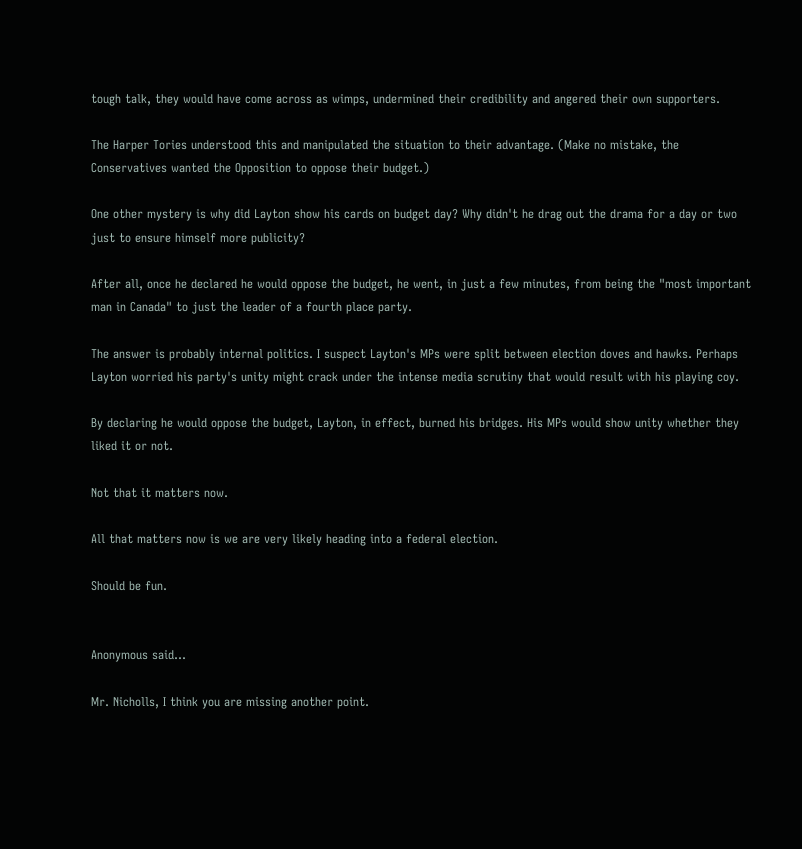tough talk, they would have come across as wimps, undermined their credibility and angered their own supporters.

The Harper Tories understood this and manipulated the situation to their advantage. (Make no mistake, the Conservatives wanted the Opposition to oppose their budget.)

One other mystery is why did Layton show his cards on budget day? Why didn't he drag out the drama for a day or two just to ensure himself more publicity?

After all, once he declared he would oppose the budget, he went, in just a few minutes, from being the "most important man in Canada" to just the leader of a fourth place party.

The answer is probably internal politics. I suspect Layton's MPs were split between election doves and hawks. Perhaps Layton worried his party's unity might crack under the intense media scrutiny that would result with his playing coy.

By declaring he would oppose the budget, Layton, in effect, burned his bridges. His MPs would show unity whether they liked it or not.

Not that it matters now.

All that matters now is we are very likely heading into a federal election.

Should be fun.


Anonymous said...

Mr. Nicholls, I think you are missing another point.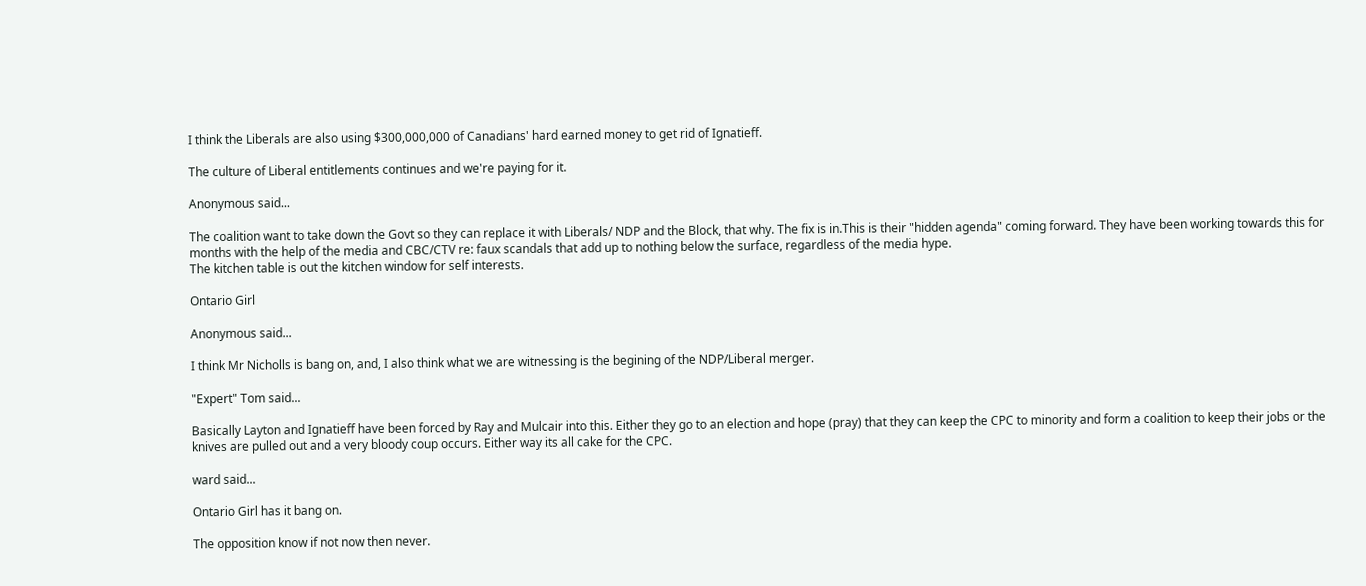I think the Liberals are also using $300,000,000 of Canadians' hard earned money to get rid of Ignatieff.

The culture of Liberal entitlements continues and we're paying for it.

Anonymous said...

The coalition want to take down the Govt so they can replace it with Liberals/ NDP and the Block, that why. The fix is in.This is their "hidden agenda" coming forward. They have been working towards this for months with the help of the media and CBC/CTV re: faux scandals that add up to nothing below the surface, regardless of the media hype.
The kitchen table is out the kitchen window for self interests.

Ontario Girl

Anonymous said...

I think Mr Nicholls is bang on, and, I also think what we are witnessing is the begining of the NDP/Liberal merger.

"Expert" Tom said...

Basically Layton and Ignatieff have been forced by Ray and Mulcair into this. Either they go to an election and hope (pray) that they can keep the CPC to minority and form a coalition to keep their jobs or the knives are pulled out and a very bloody coup occurs. Either way its all cake for the CPC.

ward said...

Ontario Girl has it bang on.

The opposition know if not now then never.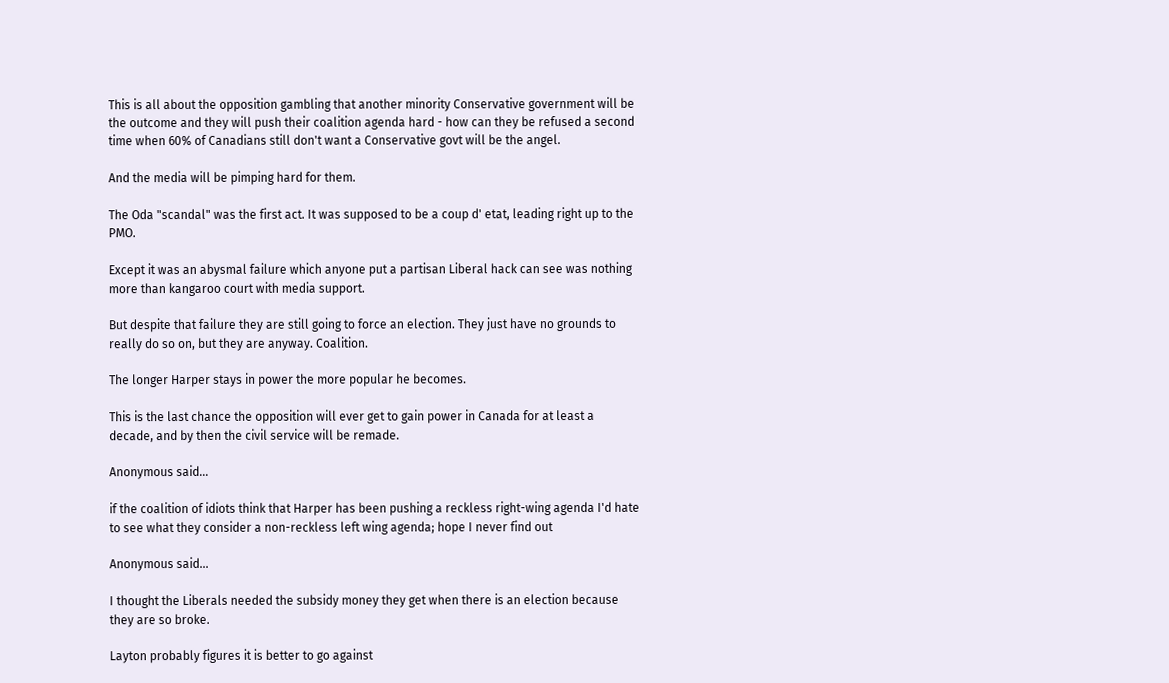This is all about the opposition gambling that another minority Conservative government will be the outcome and they will push their coalition agenda hard - how can they be refused a second time when 60% of Canadians still don't want a Conservative govt will be the angel.

And the media will be pimping hard for them.

The Oda "scandal" was the first act. It was supposed to be a coup d' etat, leading right up to the PMO.

Except it was an abysmal failure which anyone put a partisan Liberal hack can see was nothing more than kangaroo court with media support.

But despite that failure they are still going to force an election. They just have no grounds to really do so on, but they are anyway. Coalition.

The longer Harper stays in power the more popular he becomes.

This is the last chance the opposition will ever get to gain power in Canada for at least a decade, and by then the civil service will be remade.

Anonymous said...

if the coalition of idiots think that Harper has been pushing a reckless right-wing agenda I'd hate to see what they consider a non-reckless left wing agenda; hope I never find out

Anonymous said...

I thought the Liberals needed the subsidy money they get when there is an election because they are so broke.

Layton probably figures it is better to go against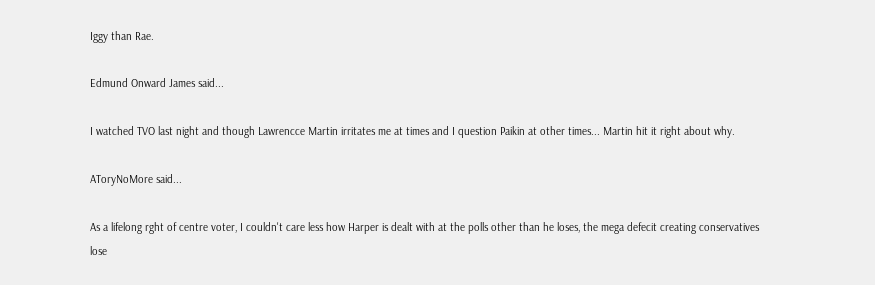Iggy than Rae.

Edmund Onward James said...

I watched TVO last night and though Lawrencce Martin irritates me at times and I question Paikin at other times... Martin hit it right about why.

AToryNoMore said...

As a lifelong rght of centre voter, I couldn't care less how Harper is dealt with at the polls other than he loses, the mega defecit creating conservatives lose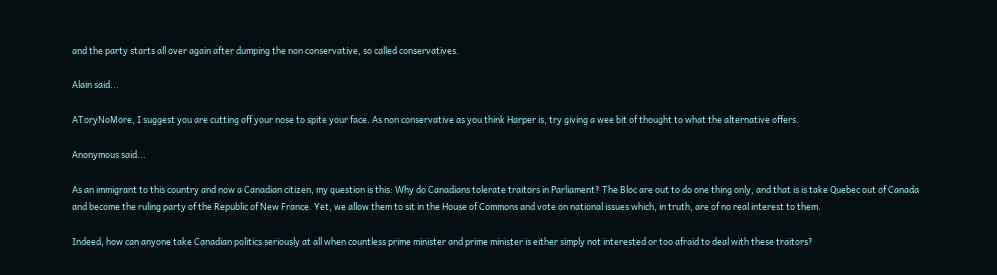and the party starts all over again after dumping the non conservative, so called conservatives.

Alain said...

AToryNoMore, I suggest you are cutting off your nose to spite your face. As non conservative as you think Harper is, try giving a wee bit of thought to what the alternative offers.

Anonymous said...

As an immigrant to this country and now a Canadian citizen, my question is this: Why do Canadians tolerate traitors in Parliament? The Bloc are out to do one thing only, and that is is take Quebec out of Canada and become the ruling party of the Republic of New France. Yet, we allow them to sit in the House of Commons and vote on national issues which, in truth, are of no real interest to them.

Indeed, how can anyone take Canadian politics seriously at all when countless prime minister and prime minister is either simply not interested or too afraid to deal with these traitors?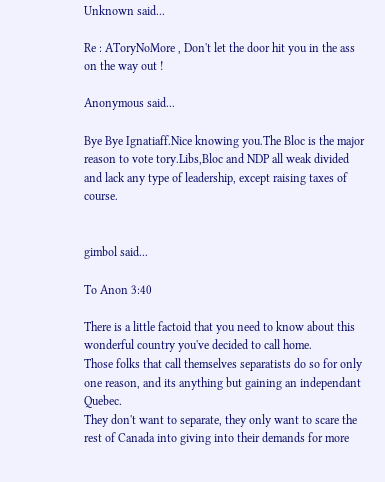Unknown said...

Re : AToryNoMore , Don't let the door hit you in the ass on the way out !

Anonymous said...

Bye Bye Ignatiaff.Nice knowing you.The Bloc is the major reason to vote tory.Libs,Bloc and NDP all weak divided and lack any type of leadership, except raising taxes of course.


gimbol said...

To Anon 3:40

There is a little factoid that you need to know about this wonderful country you've decided to call home.
Those folks that call themselves separatists do so for only one reason, and its anything but gaining an independant Quebec.
They don't want to separate, they only want to scare the rest of Canada into giving into their demands for more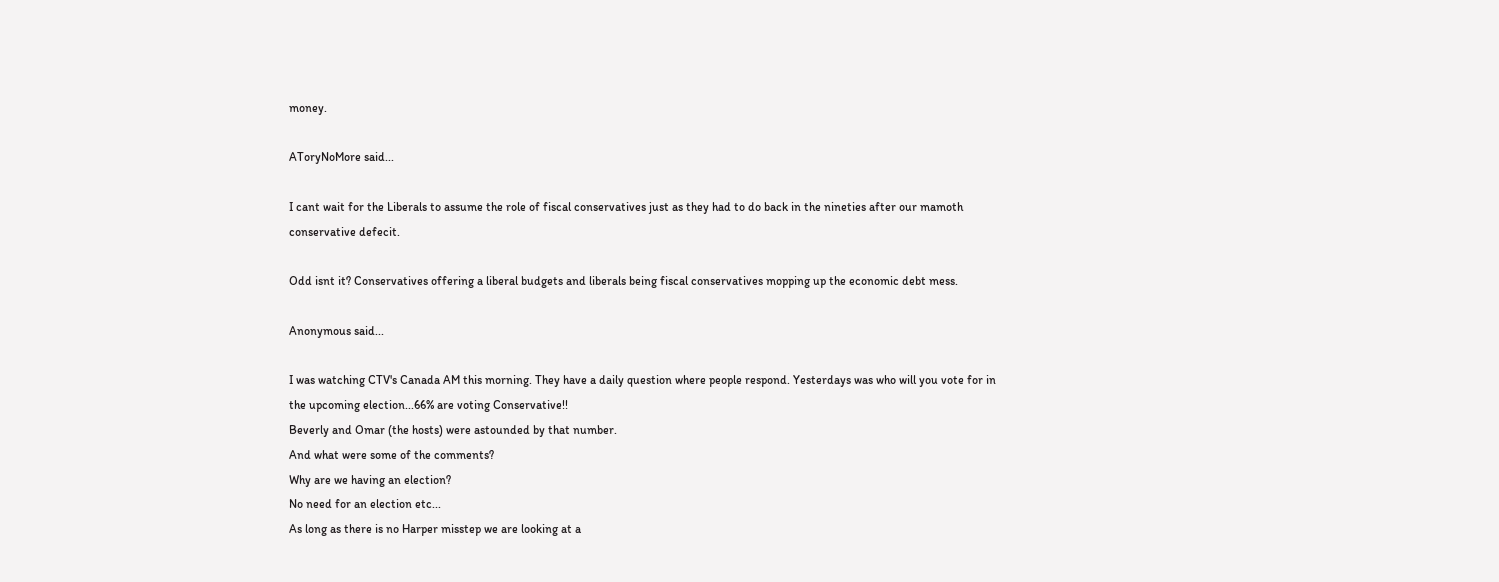money.

AToryNoMore said...

I cant wait for the Liberals to assume the role of fiscal conservatives just as they had to do back in the nineties after our mamoth conservative defecit.

Odd isnt it? Conservatives offering a liberal budgets and liberals being fiscal conservatives mopping up the economic debt mess.

Anonymous said...

I was watching CTV's Canada AM this morning. They have a daily question where people respond. Yesterdays was who will you vote for in the upcoming election...66% are voting Conservative!!
Beverly and Omar (the hosts) were astounded by that number.
And what were some of the comments?
Why are we having an election?
No need for an election etc...
As long as there is no Harper misstep we are looking at a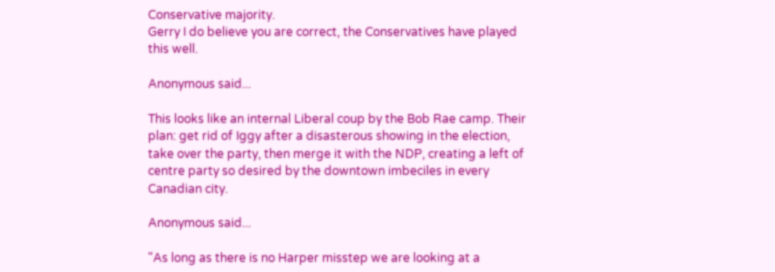Conservative majority.
Gerry I do believe you are correct, the Conservatives have played this well.

Anonymous said...

This looks like an internal Liberal coup by the Bob Rae camp. Their plan: get rid of Iggy after a disasterous showing in the election, take over the party, then merge it with the NDP, creating a left of centre party so desired by the downtown imbeciles in every Canadian city.

Anonymous said...

"As long as there is no Harper misstep we are looking at a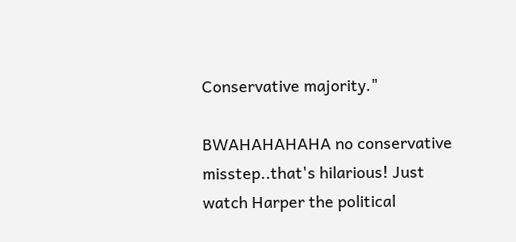Conservative majority."

BWAHAHAHAHA no conservative misstep..that's hilarious! Just watch Harper the political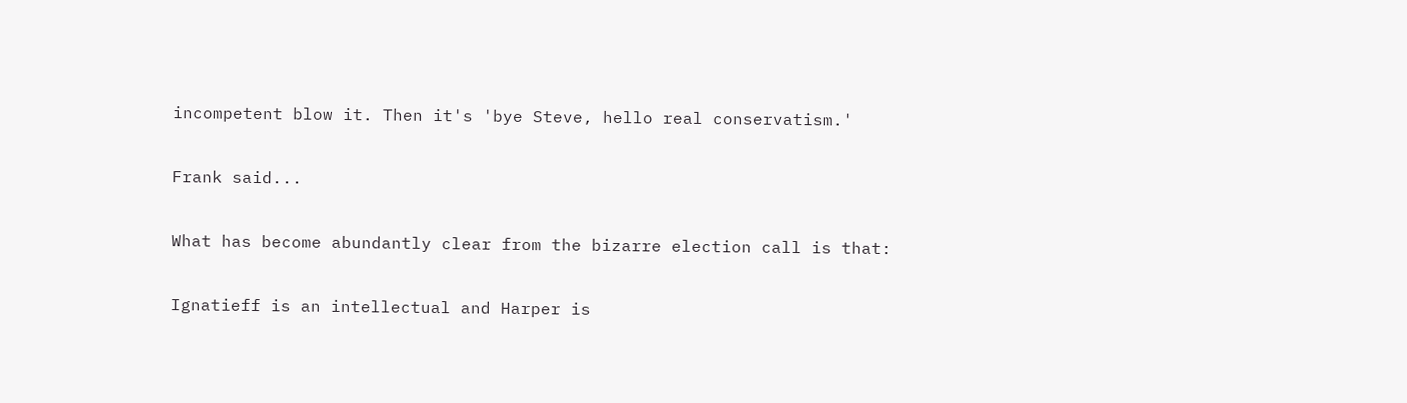incompetent blow it. Then it's 'bye Steve, hello real conservatism.'

Frank said...

What has become abundantly clear from the bizarre election call is that:

Ignatieff is an intellectual and Harper is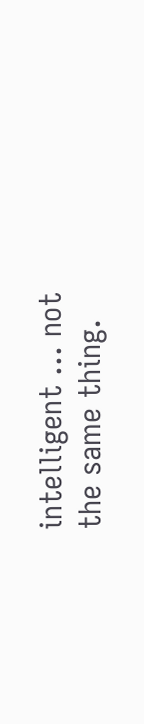intelligent ... not the same thing.